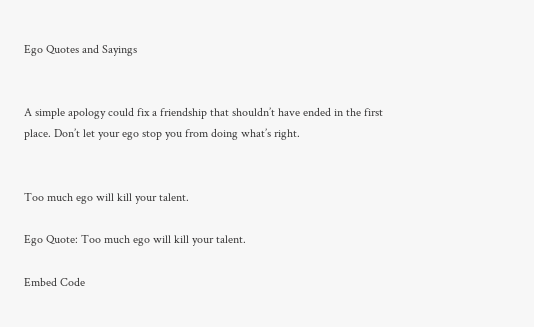Ego Quotes and Sayings


A simple apology could fix a friendship that shouldn’t have ended in the first place. Don’t let your ego stop you from doing what’s right.


Too much ego will kill your talent.

Ego Quote: Too much ego will kill your talent.

Embed Code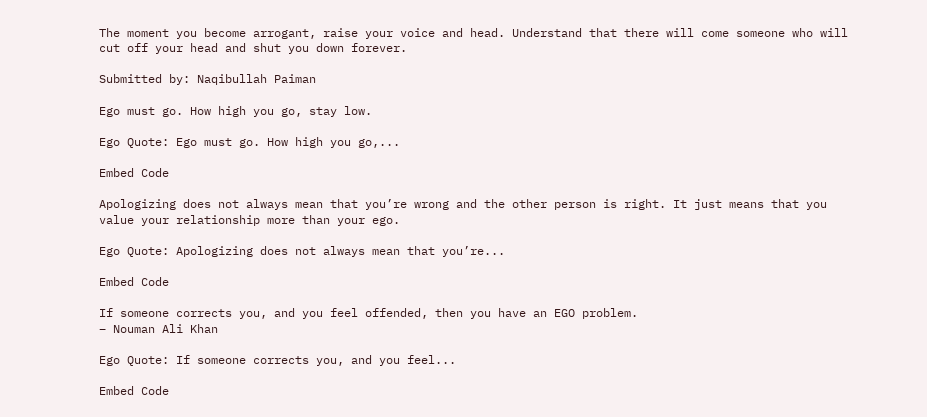The moment you become arrogant, raise your voice and head. Understand that there will come someone who will cut off your head and shut you down forever.

Submitted by: Naqibullah Paiman

Ego must go. How high you go, stay low.

Ego Quote: Ego must go. How high you go,...

Embed Code

Apologizing does not always mean that you’re wrong and the other person is right. It just means that you value your relationship more than your ego.

Ego Quote: Apologizing does not always mean that you’re...

Embed Code

If someone corrects you, and you feel offended, then you have an EGO problem.
– Nouman Ali Khan

Ego Quote: If someone corrects you, and you feel...

Embed Code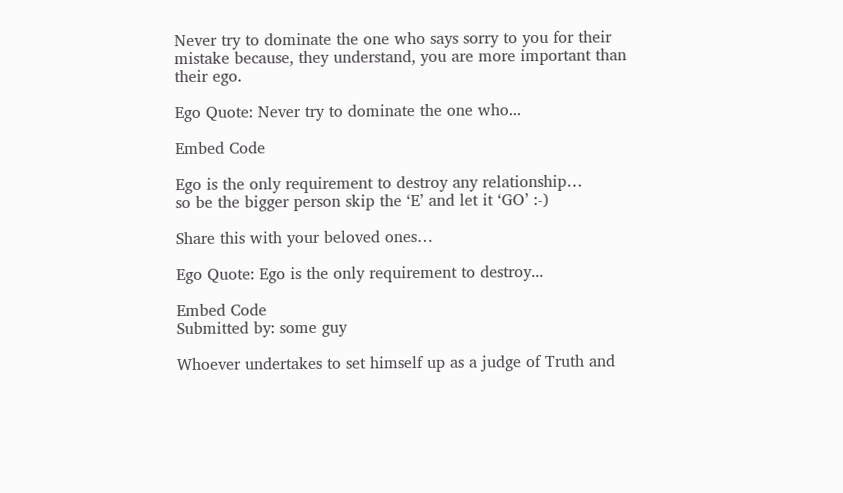Never try to dominate the one who says sorry to you for their mistake because, they understand, you are more important than their ego.

Ego Quote: Never try to dominate the one who...

Embed Code

Ego is the only requirement to destroy any relationship…
so be the bigger person skip the ‘E’ and let it ‘GO’ :-)

Share this with your beloved ones…

Ego Quote: Ego is the only requirement to destroy...

Embed Code
Submitted by: some guy

Whoever undertakes to set himself up as a judge of Truth and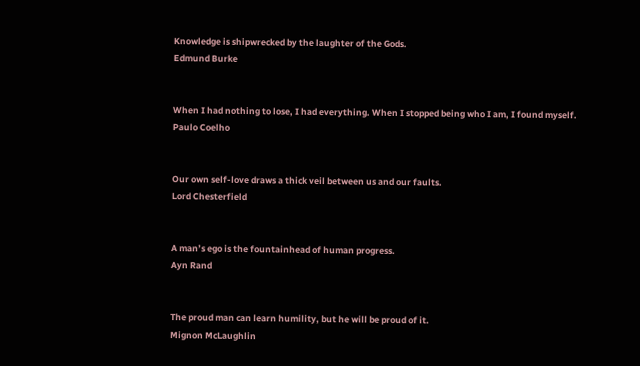Knowledge is shipwrecked by the laughter of the Gods.
Edmund Burke


When I had nothing to lose, I had everything. When I stopped being who I am, I found myself.
Paulo Coelho


Our own self-love draws a thick veil between us and our faults.
Lord Chesterfield


A man’s ego is the fountainhead of human progress.
Ayn Rand


The proud man can learn humility, but he will be proud of it.
Mignon McLaughlin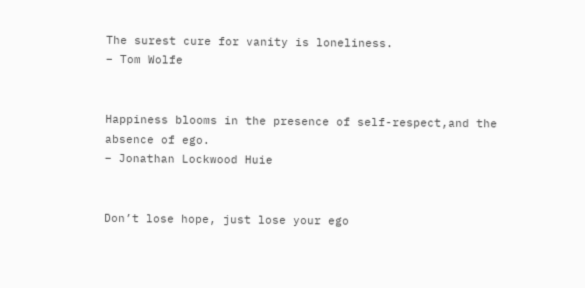The surest cure for vanity is loneliness.
– Tom Wolfe


Happiness blooms in the presence of self-respect,and the absence of ego.
– Jonathan Lockwood Huie


Don’t lose hope, just lose your ego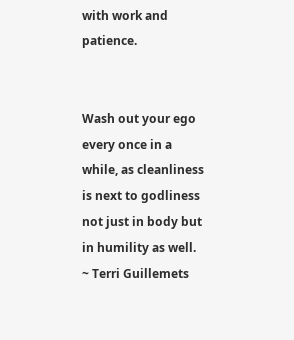with work and patience.


Wash out your ego every once in a while, as cleanliness is next to godliness not just in body but in humility as well.
~ Terri Guillemets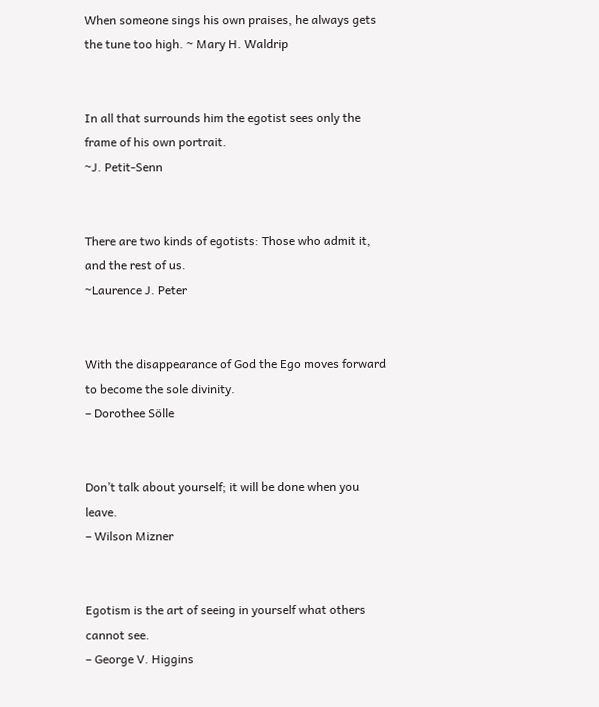When someone sings his own praises, he always gets the tune too high. ~ Mary H. Waldrip


In all that surrounds him the egotist sees only the frame of his own portrait.
~J. Petit-Senn


There are two kinds of egotists: Those who admit it, and the rest of us.
~Laurence J. Peter


With the disappearance of God the Ego moves forward to become the sole divinity.
– Dorothee Sölle


Don’t talk about yourself; it will be done when you leave.
– Wilson Mizner


Egotism is the art of seeing in yourself what others cannot see.
– George V. Higgins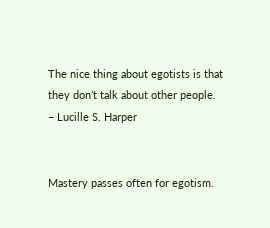The nice thing about egotists is that they don’t talk about other people.
– Lucille S. Harper


Mastery passes often for egotism.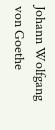Johann Wolfgang von Goethe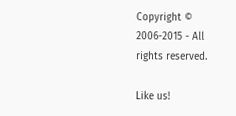Copyright © 2006-2015 - All rights reserved.

Like us!